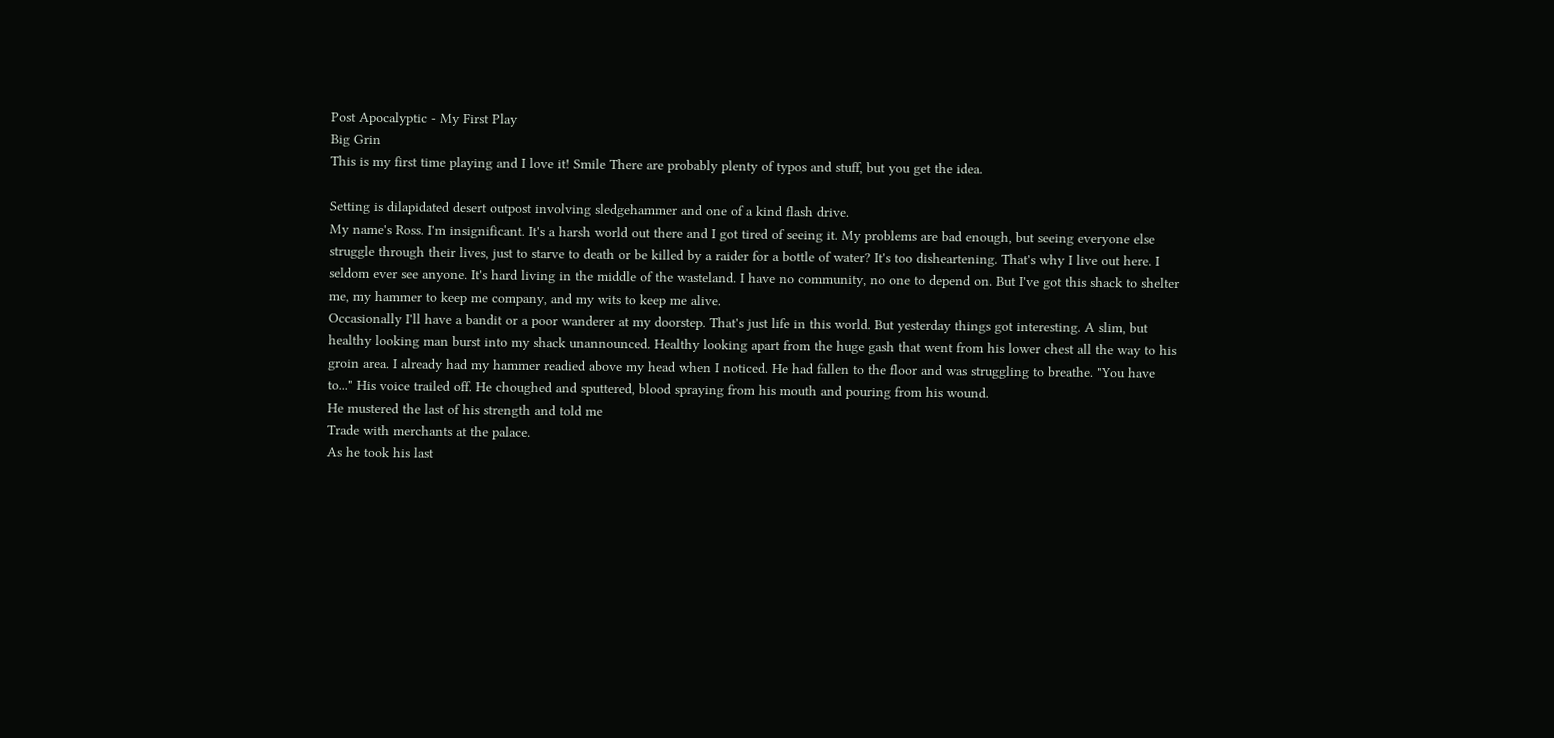Post Apocalyptic - My First Play
Big Grin
This is my first time playing and I love it! Smile There are probably plenty of typos and stuff, but you get the idea.

Setting is dilapidated desert outpost involving sledgehammer and one of a kind flash drive.
My name's Ross. I'm insignificant. It's a harsh world out there and I got tired of seeing it. My problems are bad enough, but seeing everyone else struggle through their lives, just to starve to death or be killed by a raider for a bottle of water? It's too disheartening. That's why I live out here. I seldom ever see anyone. It's hard living in the middle of the wasteland. I have no community, no one to depend on. But I've got this shack to shelter me, my hammer to keep me company, and my wits to keep me alive.
Occasionally I'll have a bandit or a poor wanderer at my doorstep. That's just life in this world. But yesterday things got interesting. A slim, but healthy looking man burst into my shack unannounced. Healthy looking apart from the huge gash that went from his lower chest all the way to his groin area. I already had my hammer readied above my head when I noticed. He had fallen to the floor and was struggling to breathe. "You have to..." His voice trailed off. He choughed and sputtered, blood spraying from his mouth and pouring from his wound.
He mustered the last of his strength and told me
Trade with merchants at the palace.
As he took his last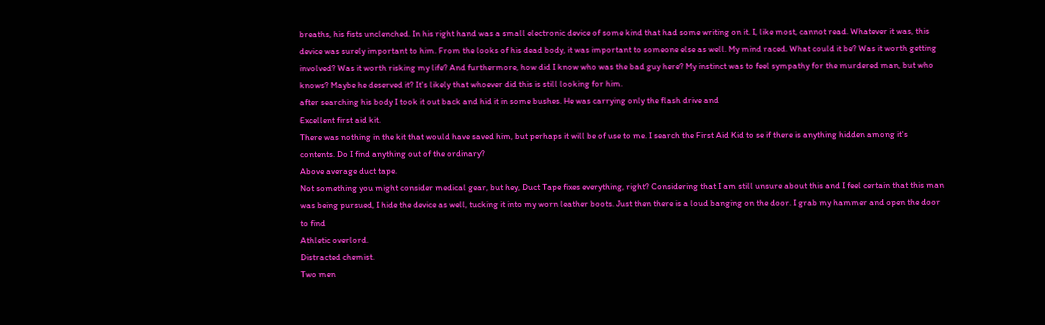breaths, his fists unclenched. In his right hand was a small electronic device of some kind that had some writing on it. I, like most, cannot read. Whatever it was, this device was surely important to him. From the looks of his dead body, it was important to someone else as well. My mind raced. What could it be? Was it worth getting involved? Was it worth risking my life? And furthermore, how did I know who was the bad guy here? My instinct was to feel sympathy for the murdered man, but who knows? Maybe he deserved it? It's likely that whoever did this is still looking for him.
after searching his body I took it out back and hid it in some bushes. He was carrying only the flash drive and
Excellent first aid kit.
There was nothing in the kit that would have saved him, but perhaps it will be of use to me. I search the First Aid Kid to se if there is anything hidden among it's contents. Do I find anything out of the ordinary?
Above average duct tape.
Not something you might consider medical gear, but hey, Duct Tape fixes everything, right? Considering that I am still unsure about this and I feel certain that this man was being pursued, I hide the device as well, tucking it into my worn leather boots. Just then there is a loud banging on the door. I grab my hammer and open the door to find
Athletic overlord.
Distracted chemist.
Two men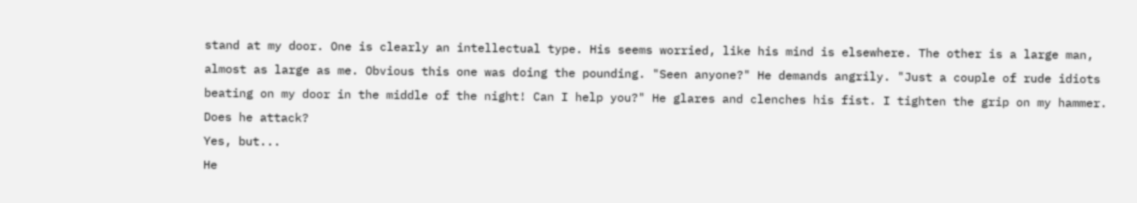stand at my door. One is clearly an intellectual type. His seems worried, like his mind is elsewhere. The other is a large man, almost as large as me. Obvious this one was doing the pounding. "Seen anyone?" He demands angrily. "Just a couple of rude idiots beating on my door in the middle of the night! Can I help you?" He glares and clenches his fist. I tighten the grip on my hammer. Does he attack?
Yes, but...
He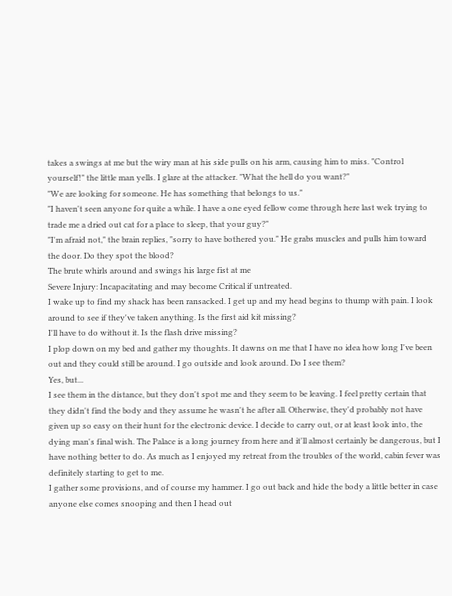takes a swings at me but the wiry man at his side pulls on his arm, causing him to miss. "Control yourself!" the little man yells. I glare at the attacker. "What the hell do you want?"
"We are looking for someone. He has something that belongs to us."
"I haven't seen anyone for quite a while. I have a one eyed fellow come through here last wek trying to trade me a dried out cat for a place to sleep, that your guy?"
"I'm afraid not," the brain replies, "sorry to have bothered you." He grabs muscles and pulls him toward the door. Do they spot the blood?
The brute whirls around and swings his large fist at me
Severe Injury: Incapacitating and may become Critical if untreated.
I wake up to find my shack has been ransacked. I get up and my head begins to thump with pain. I look around to see if they've taken anything. Is the first aid kit missing?
I'll have to do without it. Is the flash drive missing?
I plop down on my bed and gather my thoughts. It dawns on me that I have no idea how long I've been out and they could still be around. I go outside and look around. Do I see them?
Yes, but...
I see them in the distance, but they don't spot me and they seem to be leaving. I feel pretty certain that they didn't find the body and they assume he wasn't he after all. Otherwise, they'd probably not have given up so easy on their hunt for the electronic device. I decide to carry out, or at least look into, the dying man's final wish. The Palace is a long journey from here and it'll almost certainly be dangerous, but I have nothing better to do. As much as I enjoyed my retreat from the troubles of the world, cabin fever was definitely starting to get to me.
I gather some provisions, and of course my hammer. I go out back and hide the body a little better in case anyone else comes snooping and then I head out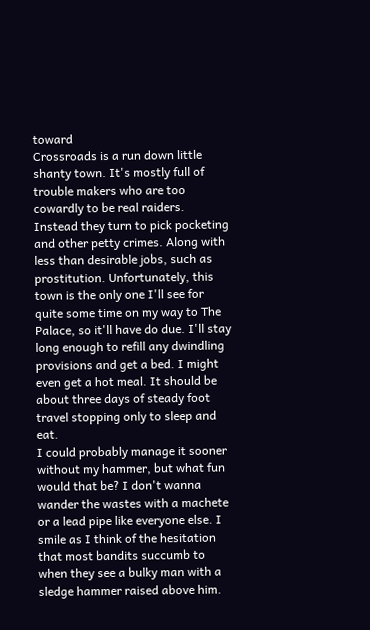toward
Crossroads is a run down little shanty town. It's mostly full of trouble makers who are too cowardly to be real raiders. Instead they turn to pick pocketing and other petty crimes. Along with less than desirable jobs, such as prostitution. Unfortunately, this town is the only one I'll see for quite some time on my way to The Palace, so it'll have do due. I'll stay long enough to refill any dwindling provisions and get a bed. I might even get a hot meal. It should be about three days of steady foot travel stopping only to sleep and eat.
I could probably manage it sooner without my hammer, but what fun would that be? I don't wanna wander the wastes with a machete or a lead pipe like everyone else. I smile as I think of the hesitation that most bandits succumb to when they see a bulky man with a sledge hammer raised above him.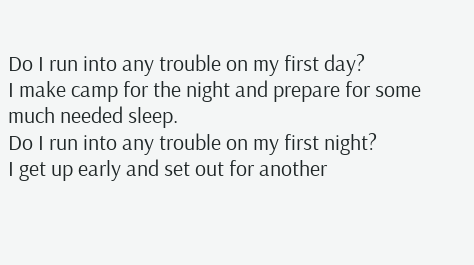Do I run into any trouble on my first day?
I make camp for the night and prepare for some much needed sleep.
Do I run into any trouble on my first night?
I get up early and set out for another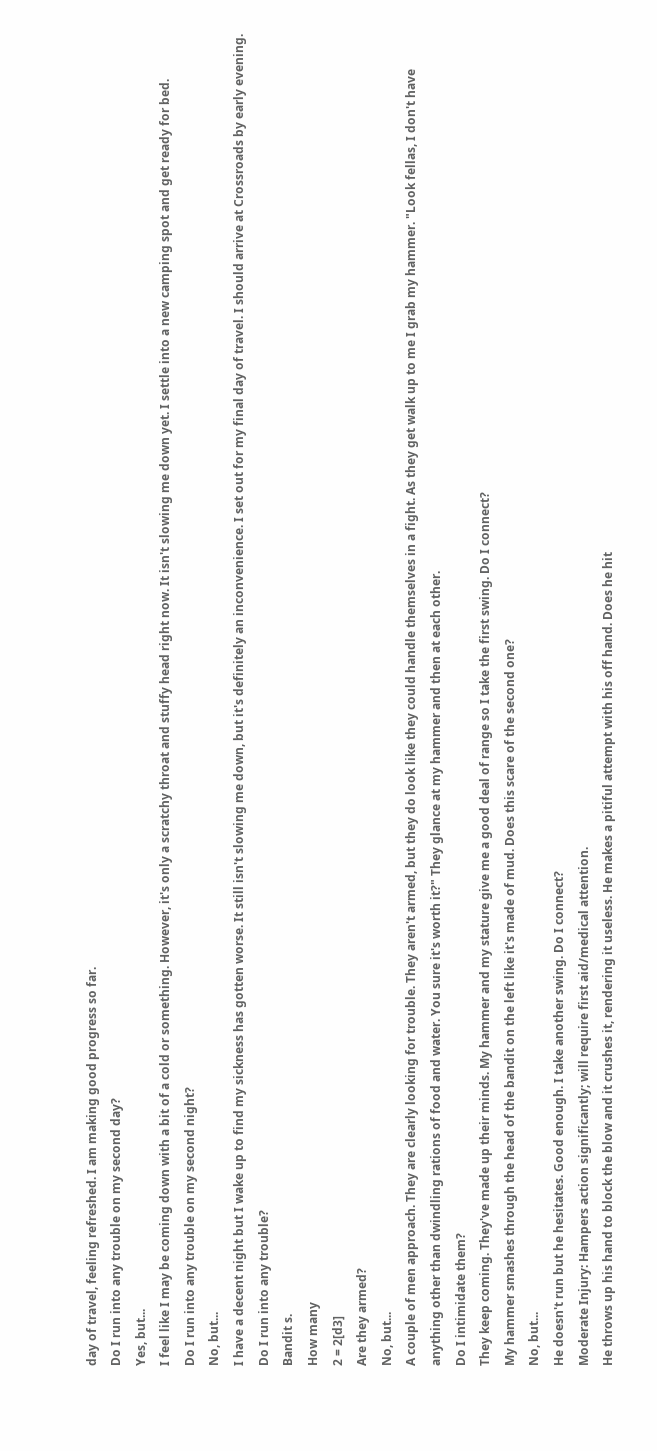day of travel, feeling refreshed. I am making good progress so far.
Do I run into any trouble on my second day?
Yes, but...
I feel like I may be coming down with a bit of a cold or something. However, it's only a scratchy throat and stuffy head right now. It isn't slowing me down yet. I settle into a new camping spot and get ready for bed.
Do I run into any trouble on my second night?
No, but...
I have a decent night but I wake up to find my sickness has gotten worse. It still isn't slowing me down, but it's definitely an inconvenience. I set out for my final day of travel. I should arrive at Crossroads by early evening.
Do I run into any trouble?
Bandit s.
How many
2 = 2[d3]
Are they armed?
No, but...
A couple of men approach. They are clearly looking for trouble. They aren't armed, but they do look like they could handle themselves in a fight. As they get walk up to me I grab my hammer. "Look fellas, I don't have anything other than dwindling rations of food and water. You sure it's worth it?" They glance at my hammer and then at each other.
Do I intimidate them?
They keep coming. They've made up their minds. My hammer and my stature give me a good deal of range so I take the first swing. Do I connect?
My hammer smashes through the head of the bandit on the left like it's made of mud. Does this scare of the second one?
No, but...
He doesn't run but he hesitates. Good enough. I take another swing. Do I connect?
Moderate Injury: Hampers action significantly; will require first aid/medical attention.
He throws up his hand to block the blow and it crushes it, rendering it useless. He makes a pitiful attempt with his off hand. Does he hit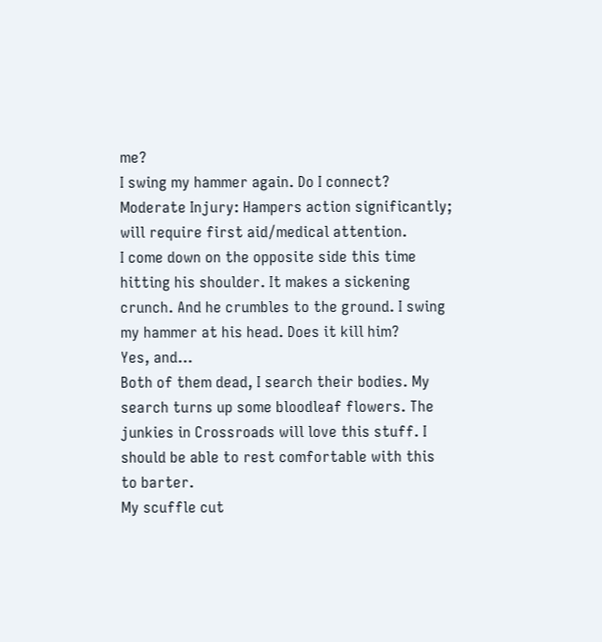me?
I swing my hammer again. Do I connect?
Moderate Injury: Hampers action significantly; will require first aid/medical attention.
I come down on the opposite side this time hitting his shoulder. It makes a sickening crunch. And he crumbles to the ground. I swing my hammer at his head. Does it kill him?
Yes, and...
Both of them dead, I search their bodies. My search turns up some bloodleaf flowers. The junkies in Crossroads will love this stuff. I should be able to rest comfortable with this to barter.
My scuffle cut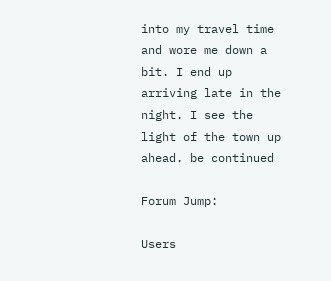into my travel time and wore me down a bit. I end up arriving late in the night. I see the light of the town up ahead. be continued

Forum Jump:

Users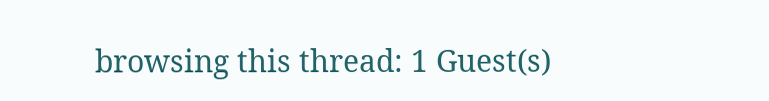browsing this thread: 1 Guest(s)